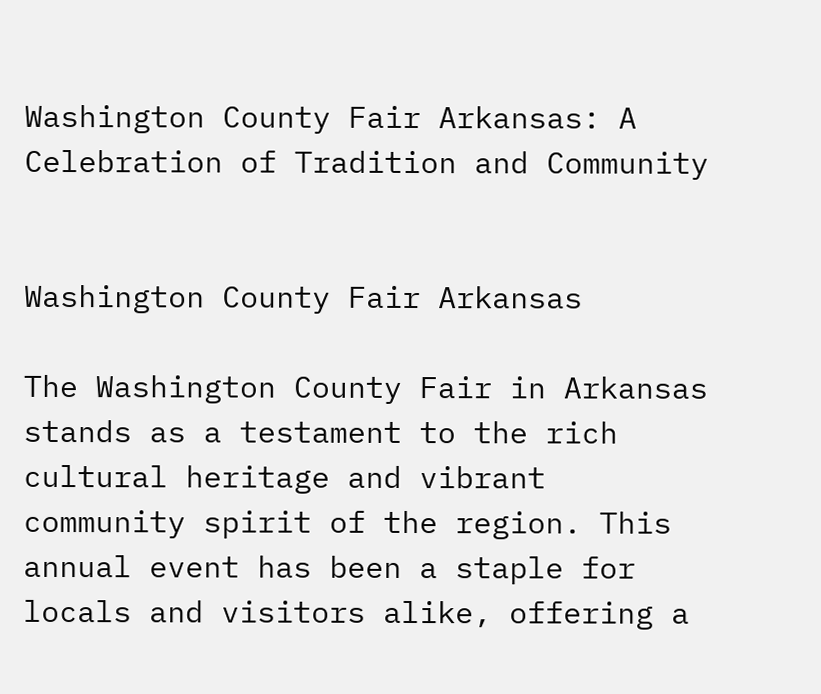Washington County Fair Arkansas: A Celebration of Tradition and Community


Washington County Fair Arkansas

The Washington County Fair in Arkansas stands as a testament to the rich cultural heritage and vibrant community spirit of the region. This annual event has been a staple for locals and visitors alike, offering a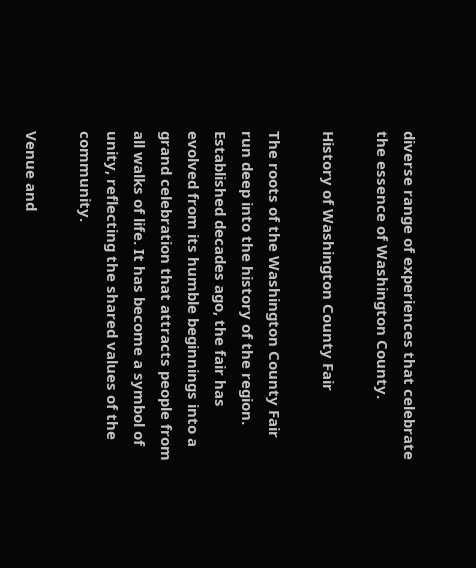diverse range of experiences that celebrate the essence of Washington County.

History of Washington County Fair

The roots of the Washington County Fair run deep into the history of the region. Established decades ago, the fair has evolved from its humble beginnings into a grand celebration that attracts people from all walks of life. It has become a symbol of unity, reflecting the shared values of the community.

Venue and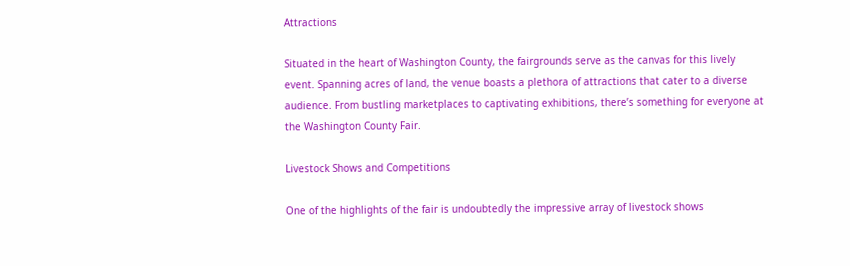Attractions

Situated in the heart of Washington County, the fairgrounds serve as the canvas for this lively event. Spanning acres of land, the venue boasts a plethora of attractions that cater to a diverse audience. From bustling marketplaces to captivating exhibitions, there’s something for everyone at the Washington County Fair.

Livestock Shows and Competitions

One of the highlights of the fair is undoubtedly the impressive array of livestock shows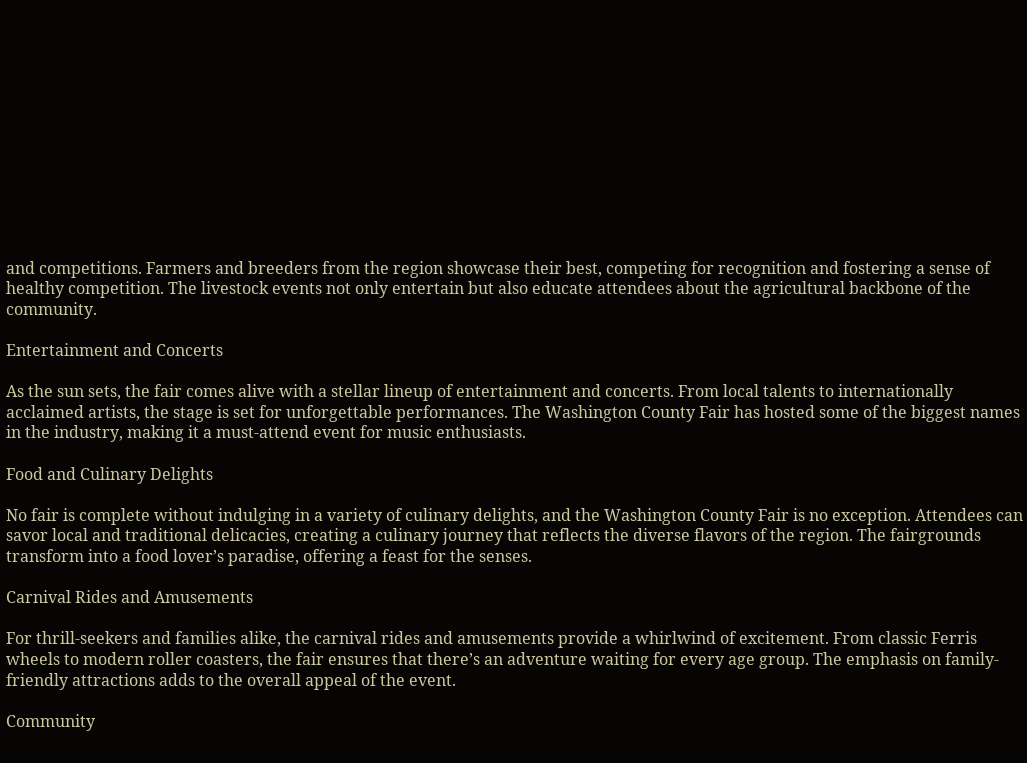and competitions. Farmers and breeders from the region showcase their best, competing for recognition and fostering a sense of healthy competition. The livestock events not only entertain but also educate attendees about the agricultural backbone of the community.

Entertainment and Concerts

As the sun sets, the fair comes alive with a stellar lineup of entertainment and concerts. From local talents to internationally acclaimed artists, the stage is set for unforgettable performances. The Washington County Fair has hosted some of the biggest names in the industry, making it a must-attend event for music enthusiasts.

Food and Culinary Delights

No fair is complete without indulging in a variety of culinary delights, and the Washington County Fair is no exception. Attendees can savor local and traditional delicacies, creating a culinary journey that reflects the diverse flavors of the region. The fairgrounds transform into a food lover’s paradise, offering a feast for the senses.

Carnival Rides and Amusements

For thrill-seekers and families alike, the carnival rides and amusements provide a whirlwind of excitement. From classic Ferris wheels to modern roller coasters, the fair ensures that there’s an adventure waiting for every age group. The emphasis on family-friendly attractions adds to the overall appeal of the event.

Community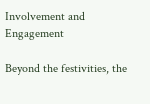Involvement and Engagement

Beyond the festivities, the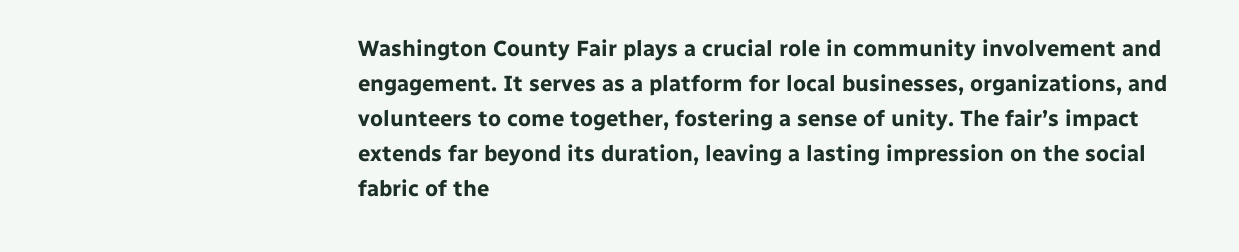Washington County Fair plays a crucial role in community involvement and engagement. It serves as a platform for local businesses, organizations, and volunteers to come together, fostering a sense of unity. The fair’s impact extends far beyond its duration, leaving a lasting impression on the social fabric of the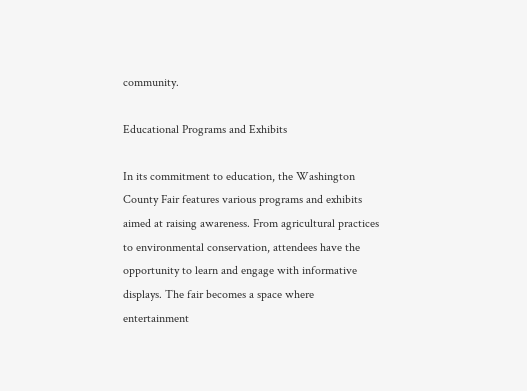community.

Educational Programs and Exhibits

In its commitment to education, the Washington County Fair features various programs and exhibits aimed at raising awareness. From agricultural practices to environmental conservation, attendees have the opportunity to learn and engage with informative displays. The fair becomes a space where entertainment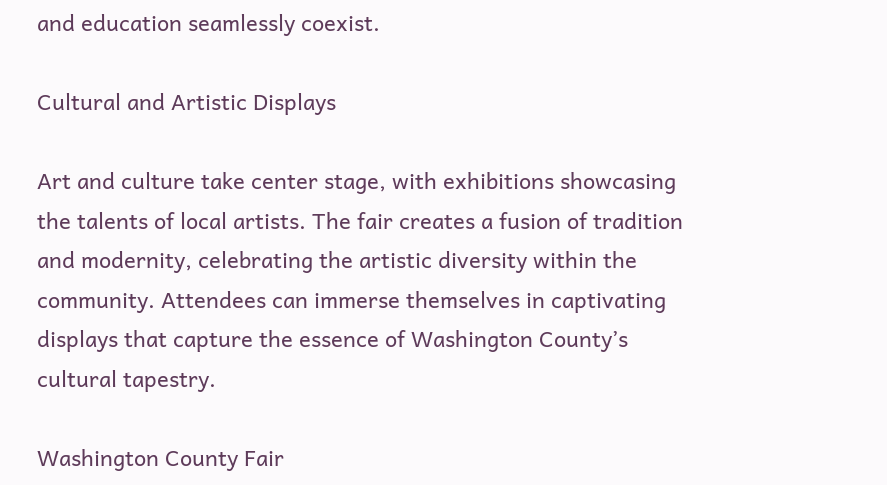and education seamlessly coexist.

Cultural and Artistic Displays

Art and culture take center stage, with exhibitions showcasing the talents of local artists. The fair creates a fusion of tradition and modernity, celebrating the artistic diversity within the community. Attendees can immerse themselves in captivating displays that capture the essence of Washington County’s cultural tapestry.

Washington County Fair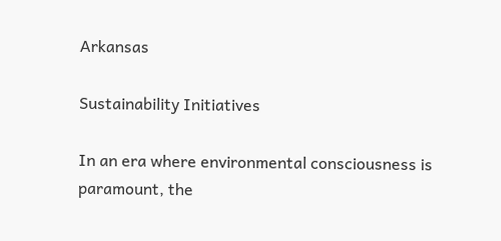Arkansas

Sustainability Initiatives

In an era where environmental consciousness is paramount, the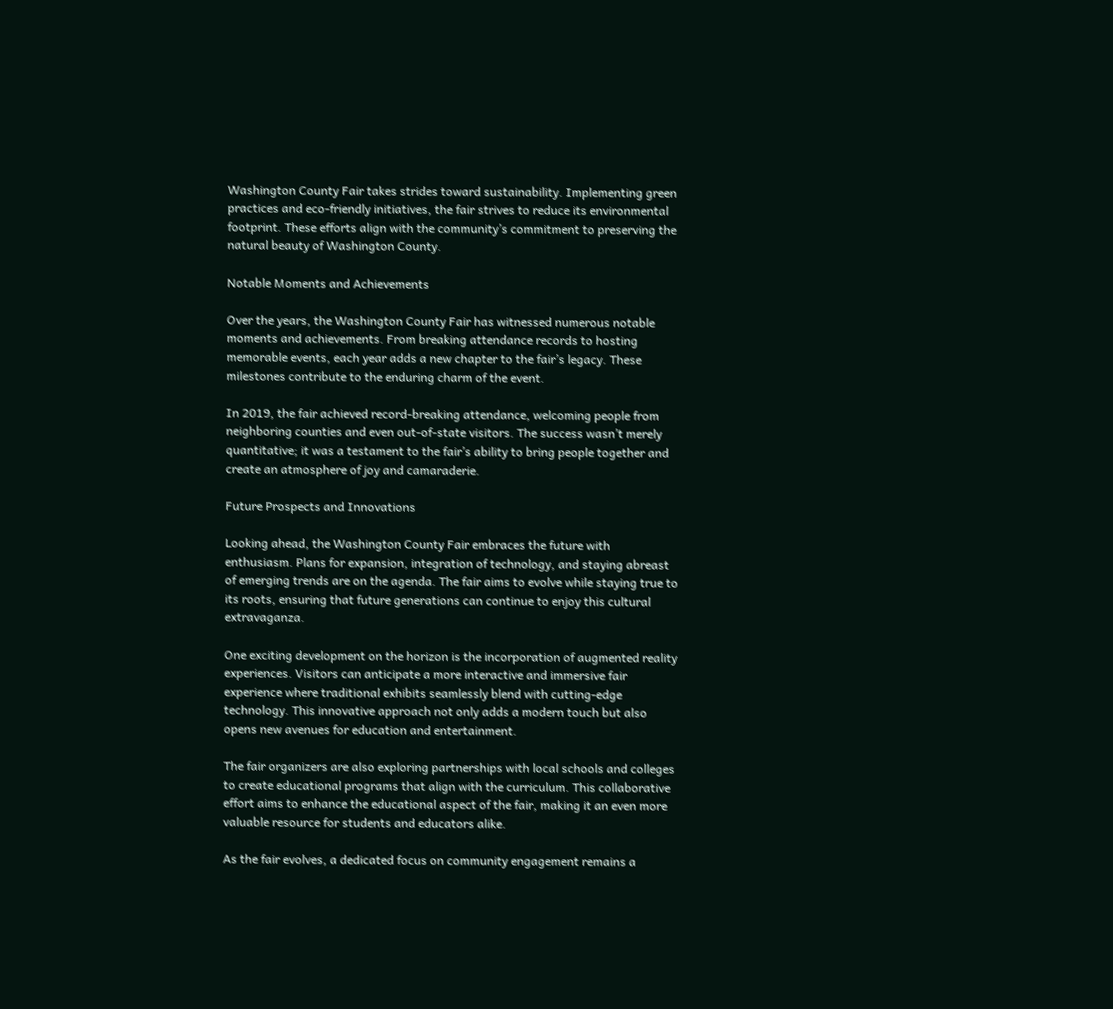Washington County Fair takes strides toward sustainability. Implementing green practices and eco-friendly initiatives, the fair strives to reduce its environmental footprint. These efforts align with the community’s commitment to preserving the natural beauty of Washington County.

Notable Moments and Achievements

Over the years, the Washington County Fair has witnessed numerous notable moments and achievements. From breaking attendance records to hosting memorable events, each year adds a new chapter to the fair’s legacy. These milestones contribute to the enduring charm of the event.

In 2019, the fair achieved record-breaking attendance, welcoming people from neighboring counties and even out-of-state visitors. The success wasn’t merely quantitative; it was a testament to the fair’s ability to bring people together and create an atmosphere of joy and camaraderie.

Future Prospects and Innovations

Looking ahead, the Washington County Fair embraces the future with enthusiasm. Plans for expansion, integration of technology, and staying abreast of emerging trends are on the agenda. The fair aims to evolve while staying true to its roots, ensuring that future generations can continue to enjoy this cultural extravaganza.

One exciting development on the horizon is the incorporation of augmented reality experiences. Visitors can anticipate a more interactive and immersive fair experience where traditional exhibits seamlessly blend with cutting-edge technology. This innovative approach not only adds a modern touch but also opens new avenues for education and entertainment.

The fair organizers are also exploring partnerships with local schools and colleges to create educational programs that align with the curriculum. This collaborative effort aims to enhance the educational aspect of the fair, making it an even more valuable resource for students and educators alike.

As the fair evolves, a dedicated focus on community engagement remains a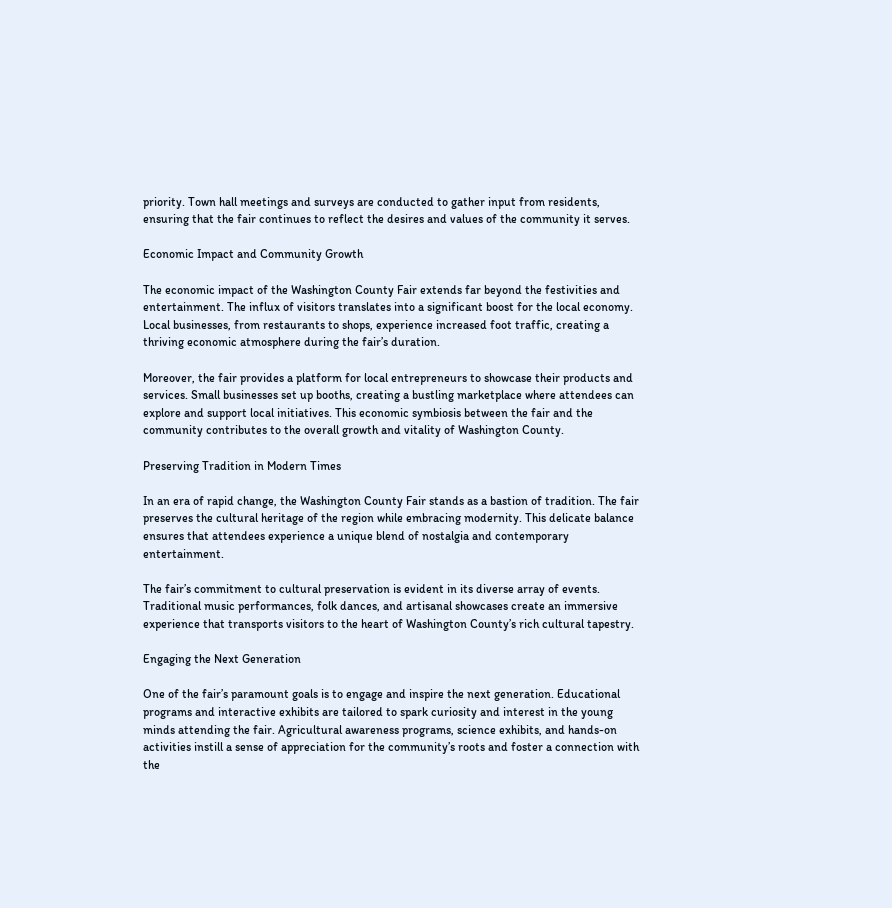priority. Town hall meetings and surveys are conducted to gather input from residents, ensuring that the fair continues to reflect the desires and values of the community it serves.

Economic Impact and Community Growth

The economic impact of the Washington County Fair extends far beyond the festivities and entertainment. The influx of visitors translates into a significant boost for the local economy. Local businesses, from restaurants to shops, experience increased foot traffic, creating a thriving economic atmosphere during the fair’s duration.

Moreover, the fair provides a platform for local entrepreneurs to showcase their products and services. Small businesses set up booths, creating a bustling marketplace where attendees can explore and support local initiatives. This economic symbiosis between the fair and the community contributes to the overall growth and vitality of Washington County.

Preserving Tradition in Modern Times

In an era of rapid change, the Washington County Fair stands as a bastion of tradition. The fair preserves the cultural heritage of the region while embracing modernity. This delicate balance ensures that attendees experience a unique blend of nostalgia and contemporary entertainment.

The fair’s commitment to cultural preservation is evident in its diverse array of events. Traditional music performances, folk dances, and artisanal showcases create an immersive experience that transports visitors to the heart of Washington County’s rich cultural tapestry.

Engaging the Next Generation

One of the fair’s paramount goals is to engage and inspire the next generation. Educational programs and interactive exhibits are tailored to spark curiosity and interest in the young minds attending the fair. Agricultural awareness programs, science exhibits, and hands-on activities instill a sense of appreciation for the community’s roots and foster a connection with the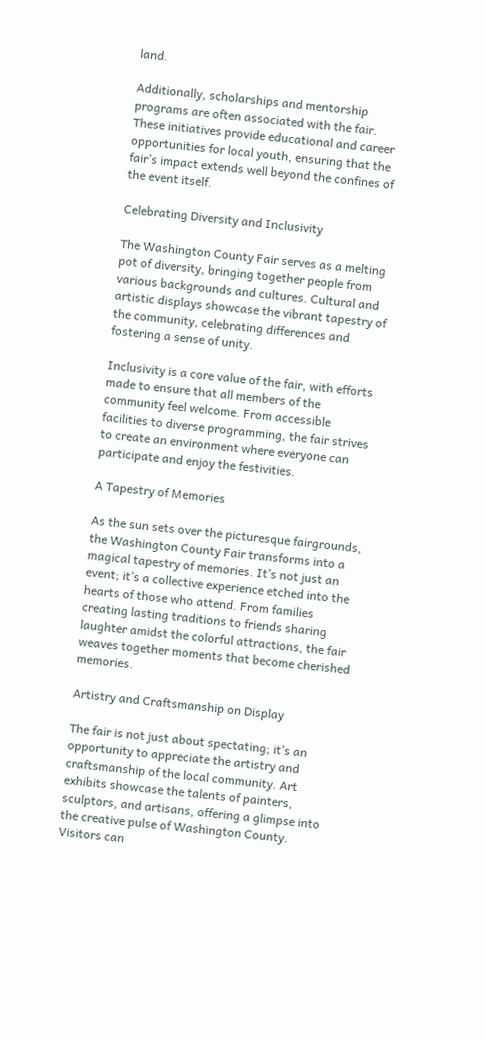land.

Additionally, scholarships and mentorship programs are often associated with the fair. These initiatives provide educational and career opportunities for local youth, ensuring that the fair’s impact extends well beyond the confines of the event itself.

Celebrating Diversity and Inclusivity

The Washington County Fair serves as a melting pot of diversity, bringing together people from various backgrounds and cultures. Cultural and artistic displays showcase the vibrant tapestry of the community, celebrating differences and fostering a sense of unity.

Inclusivity is a core value of the fair, with efforts made to ensure that all members of the community feel welcome. From accessible facilities to diverse programming, the fair strives to create an environment where everyone can participate and enjoy the festivities.

A Tapestry of Memories

As the sun sets over the picturesque fairgrounds, the Washington County Fair transforms into a magical tapestry of memories. It’s not just an event; it’s a collective experience etched into the hearts of those who attend. From families creating lasting traditions to friends sharing laughter amidst the colorful attractions, the fair weaves together moments that become cherished memories.

Artistry and Craftsmanship on Display

The fair is not just about spectating; it’s an opportunity to appreciate the artistry and craftsmanship of the local community. Art exhibits showcase the talents of painters, sculptors, and artisans, offering a glimpse into the creative pulse of Washington County. Visitors can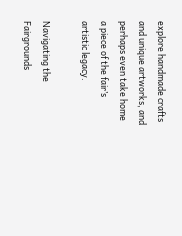explore handmade crafts and unique artworks, and perhaps even take home a piece of the fair’s artistic legacy.

Navigating the Fairgrounds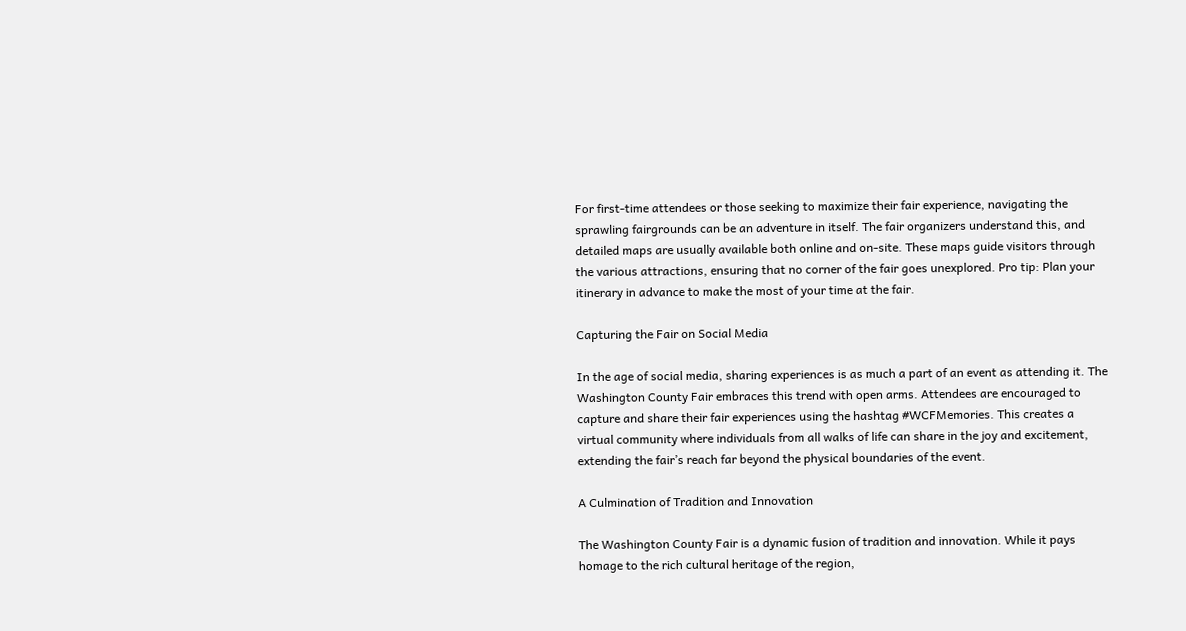For first-time attendees or those seeking to maximize their fair experience, navigating the sprawling fairgrounds can be an adventure in itself. The fair organizers understand this, and detailed maps are usually available both online and on-site. These maps guide visitors through the various attractions, ensuring that no corner of the fair goes unexplored. Pro tip: Plan your itinerary in advance to make the most of your time at the fair.

Capturing the Fair on Social Media

In the age of social media, sharing experiences is as much a part of an event as attending it. The Washington County Fair embraces this trend with open arms. Attendees are encouraged to capture and share their fair experiences using the hashtag #WCFMemories. This creates a virtual community where individuals from all walks of life can share in the joy and excitement, extending the fair’s reach far beyond the physical boundaries of the event.

A Culmination of Tradition and Innovation

The Washington County Fair is a dynamic fusion of tradition and innovation. While it pays homage to the rich cultural heritage of the region,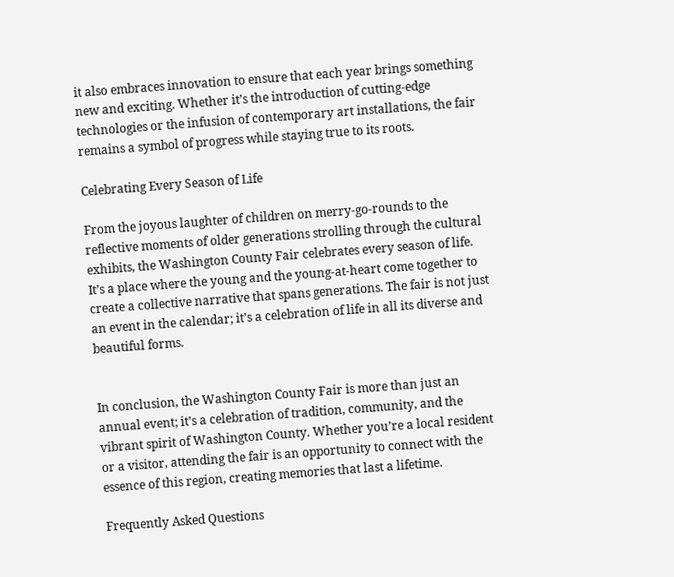it also embraces innovation to ensure that each year brings something new and exciting. Whether it’s the introduction of cutting-edge technologies or the infusion of contemporary art installations, the fair remains a symbol of progress while staying true to its roots.

Celebrating Every Season of Life

From the joyous laughter of children on merry-go-rounds to the reflective moments of older generations strolling through the cultural exhibits, the Washington County Fair celebrates every season of life. It’s a place where the young and the young-at-heart come together to create a collective narrative that spans generations. The fair is not just an event in the calendar; it’s a celebration of life in all its diverse and beautiful forms.


In conclusion, the Washington County Fair is more than just an annual event; it’s a celebration of tradition, community, and the vibrant spirit of Washington County. Whether you’re a local resident or a visitor, attending the fair is an opportunity to connect with the essence of this region, creating memories that last a lifetime.

Frequently Asked Questions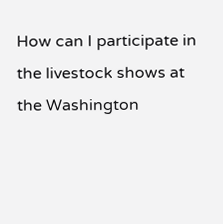How can I participate in the livestock shows at the Washington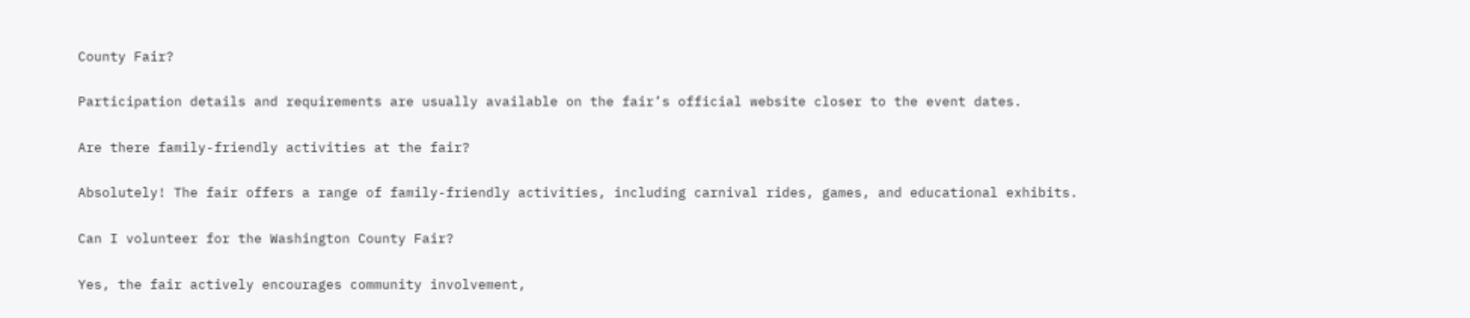County Fair?

Participation details and requirements are usually available on the fair’s official website closer to the event dates.

Are there family-friendly activities at the fair?

Absolutely! The fair offers a range of family-friendly activities, including carnival rides, games, and educational exhibits.

Can I volunteer for the Washington County Fair?

Yes, the fair actively encourages community involvement,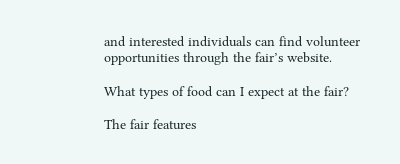and interested individuals can find volunteer opportunities through the fair’s website.

What types of food can I expect at the fair?

The fair features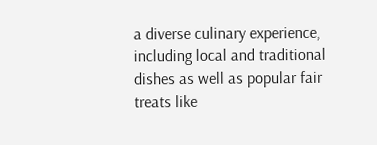a diverse culinary experience, including local and traditional dishes as well as popular fair treats like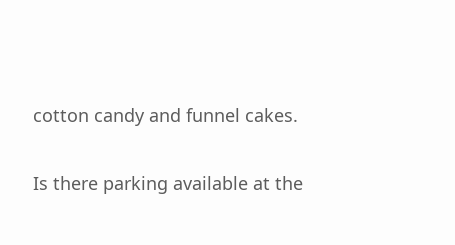cotton candy and funnel cakes.

Is there parking available at the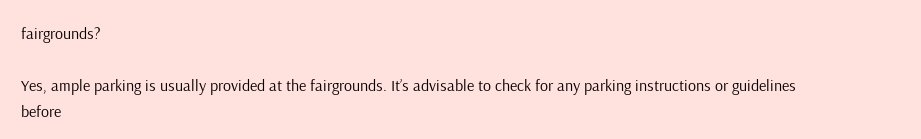fairgrounds?

Yes, ample parking is usually provided at the fairgrounds. It’s advisable to check for any parking instructions or guidelines before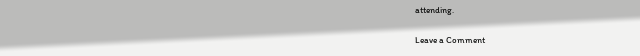attending.

Leave a Comment